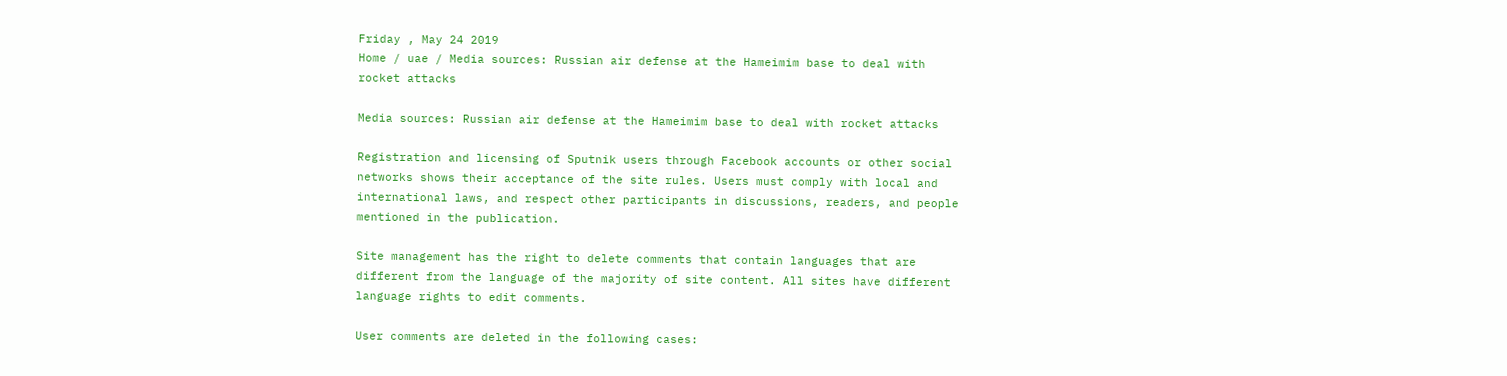Friday , May 24 2019
Home / uae / Media sources: Russian air defense at the Hameimim base to deal with rocket attacks

Media sources: Russian air defense at the Hameimim base to deal with rocket attacks

Registration and licensing of Sputnik users through Facebook accounts or other social networks shows their acceptance of the site rules. Users must comply with local and international laws, and respect other participants in discussions, readers, and people mentioned in the publication.

Site management has the right to delete comments that contain languages that are different from the language of the majority of site content. All sites have different language rights to edit comments.

User comments are deleted in the following cases: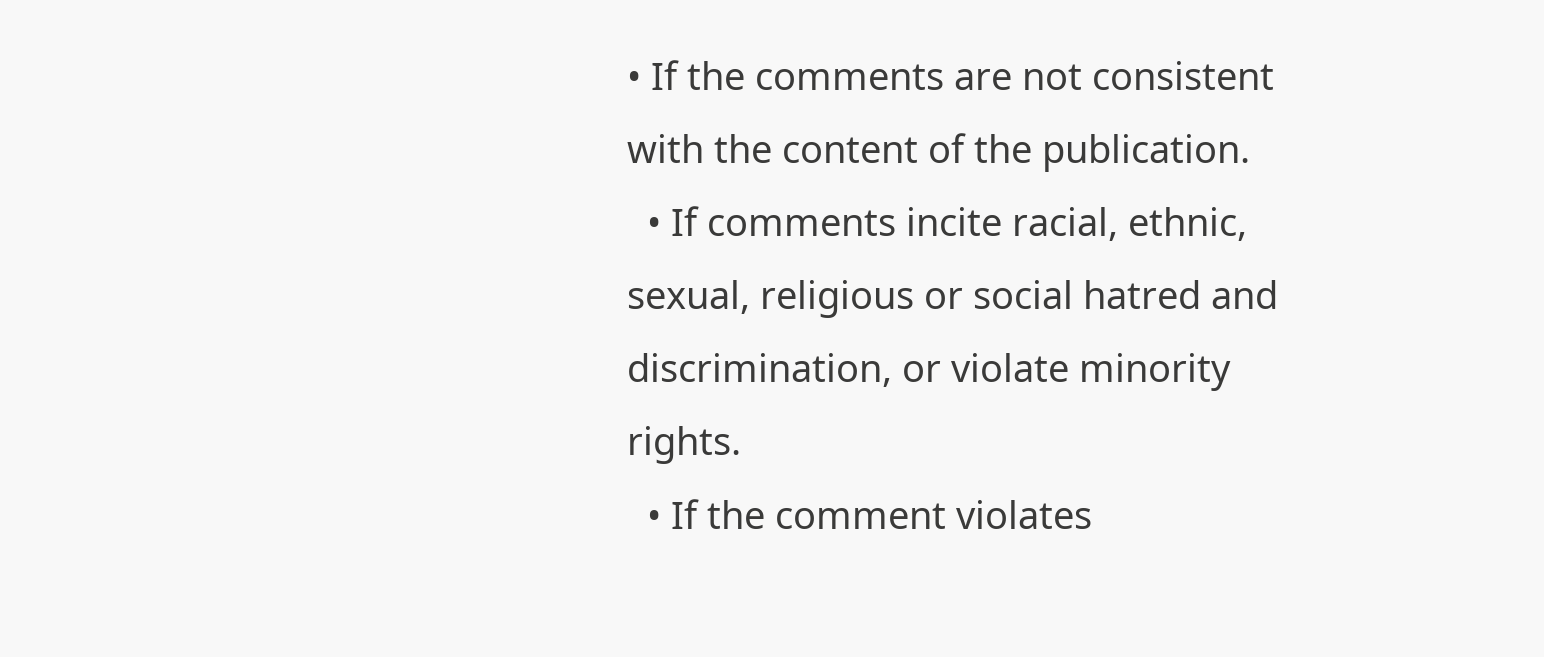• If the comments are not consistent with the content of the publication.
  • If comments incite racial, ethnic, sexual, religious or social hatred and discrimination, or violate minority rights.
  • If the comment violates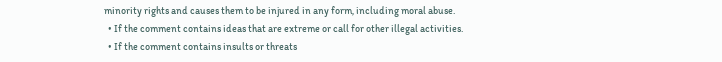minority rights and causes them to be injured in any form, including moral abuse.
  • If the comment contains ideas that are extreme or call for other illegal activities.
  • If the comment contains insults or threats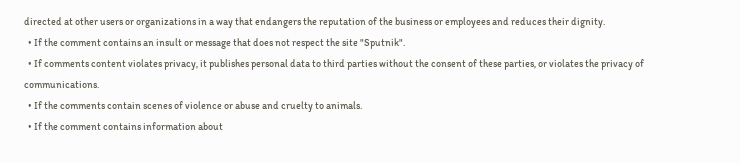directed at other users or organizations in a way that endangers the reputation of the business or employees and reduces their dignity.
  • If the comment contains an insult or message that does not respect the site "Sputnik".
  • If comments content violates privacy, it publishes personal data to third parties without the consent of these parties, or violates the privacy of communications.
  • If the comments contain scenes of violence or abuse and cruelty to animals.
  • If the comment contains information about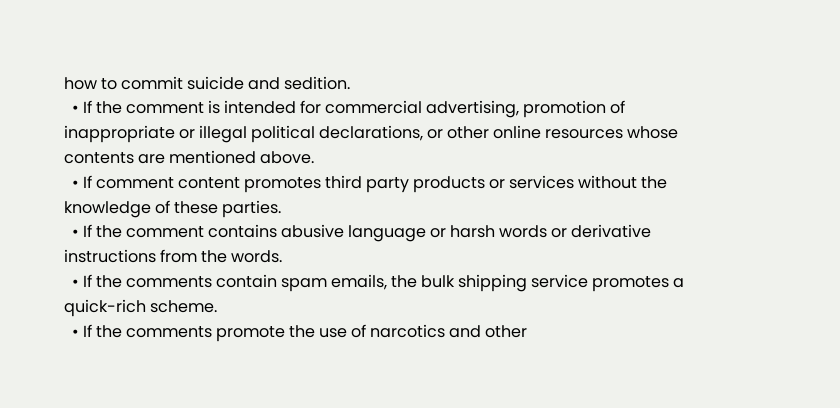how to commit suicide and sedition.
  • If the comment is intended for commercial advertising, promotion of inappropriate or illegal political declarations, or other online resources whose contents are mentioned above.
  • If comment content promotes third party products or services without the knowledge of these parties.
  • If the comment contains abusive language or harsh words or derivative instructions from the words.
  • If the comments contain spam emails, the bulk shipping service promotes a quick-rich scheme.
  • If the comments promote the use of narcotics and other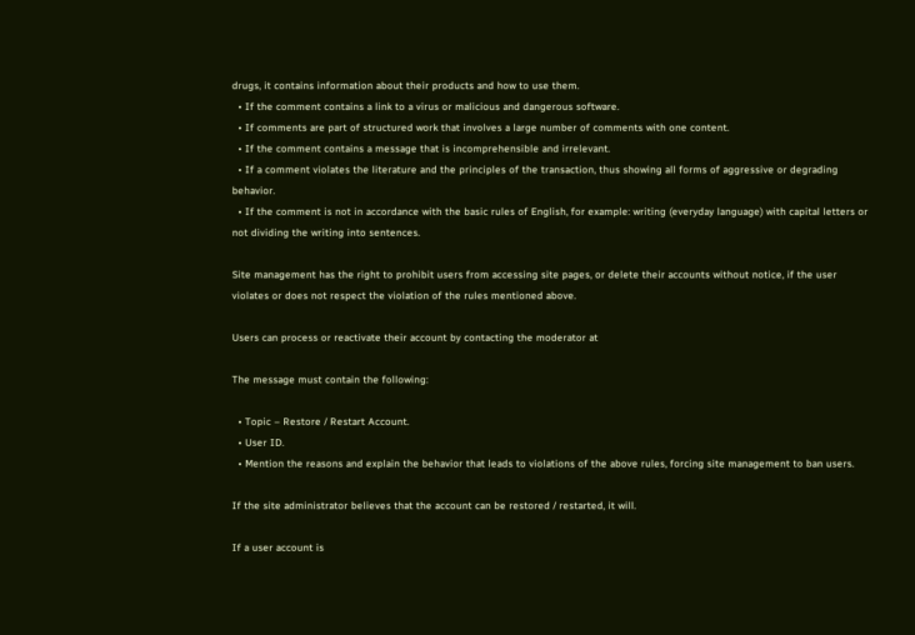drugs, it contains information about their products and how to use them.
  • If the comment contains a link to a virus or malicious and dangerous software.
  • If comments are part of structured work that involves a large number of comments with one content.
  • If the comment contains a message that is incomprehensible and irrelevant.
  • If a comment violates the literature and the principles of the transaction, thus showing all forms of aggressive or degrading behavior.
  • If the comment is not in accordance with the basic rules of English, for example: writing (everyday language) with capital letters or not dividing the writing into sentences.

Site management has the right to prohibit users from accessing site pages, or delete their accounts without notice, if the user violates or does not respect the violation of the rules mentioned above.

Users can process or reactivate their account by contacting the moderator at

The message must contain the following:

  • Topic – Restore / Restart Account.
  • User ID.
  • Mention the reasons and explain the behavior that leads to violations of the above rules, forcing site management to ban users.

If the site administrator believes that the account can be restored / restarted, it will.

If a user account is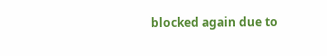blocked again due to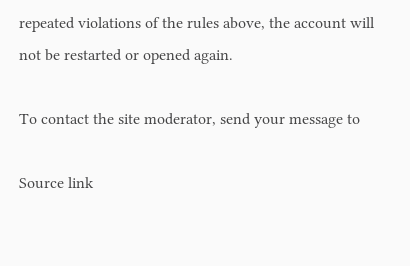repeated violations of the rules above, the account will not be restarted or opened again.

To contact the site moderator, send your message to

Source link